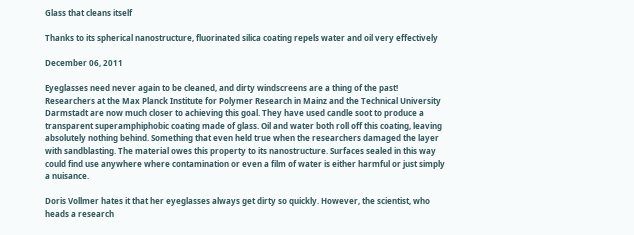Glass that cleans itself

Thanks to its spherical nanostructure, fluorinated silica coating repels water and oil very effectively

December 06, 2011

Eyeglasses need never again to be cleaned, and dirty windscreens are a thing of the past! Researchers at the Max Planck Institute for Polymer Research in Mainz and the Technical University Darmstadt are now much closer to achieving this goal. They have used candle soot to produce a transparent superamphiphobic coating made of glass. Oil and water both roll off this coating, leaving absolutely nothing behind. Something that even held true when the researchers damaged the layer with sandblasting. The material owes this property to its nanostructure. Surfaces sealed in this way could find use anywhere where contamination or even a film of water is either harmful or just simply a nuisance.

Doris Vollmer hates it that her eyeglasses always get dirty so quickly. However, the scientist, who heads a research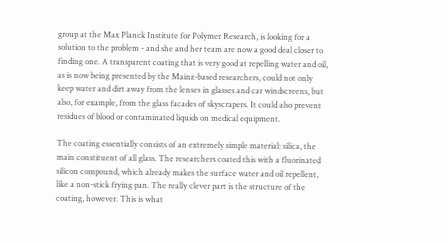group at the Max Planck Institute for Polymer Research, is looking for a solution to the problem - and she and her team are now a good deal closer to finding one. A transparent coating that is very good at repelling water and oil, as is now being presented by the Mainz-based researchers, could not only keep water and dirt away from the lenses in glasses and car windscreens, but also, for example, from the glass facades of skyscrapers. It could also prevent residues of blood or contaminated liquids on medical equipment.

The coating essentially consists of an extremely simple material: silica, the main constituent of all glass. The researchers coated this with a fluorinated silicon compound, which already makes the surface water and oil repellent, like a non-stick frying pan. The really clever part is the structure of the coating, however. This is what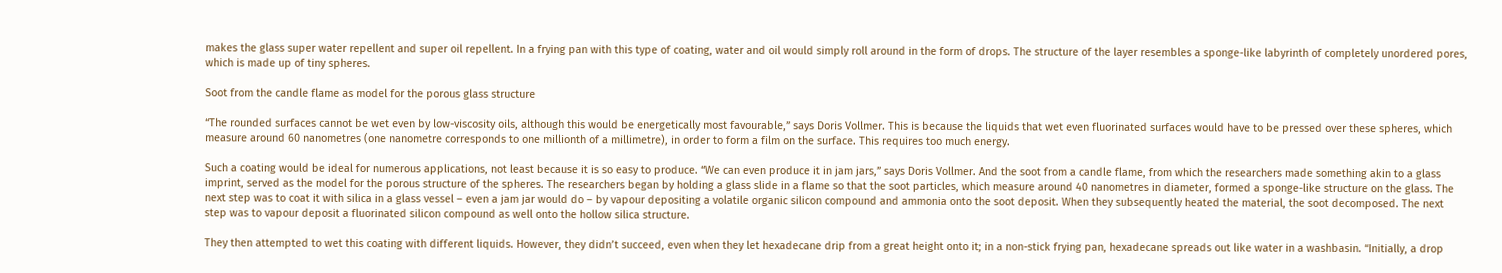makes the glass super water repellent and super oil repellent. In a frying pan with this type of coating, water and oil would simply roll around in the form of drops. The structure of the layer resembles a sponge-like labyrinth of completely unordered pores, which is made up of tiny spheres.

Soot from the candle flame as model for the porous glass structure

“The rounded surfaces cannot be wet even by low-viscosity oils, although this would be energetically most favourable,” says Doris Vollmer. This is because the liquids that wet even fluorinated surfaces would have to be pressed over these spheres, which measure around 60 nanometres (one nanometre corresponds to one millionth of a millimetre), in order to form a film on the surface. This requires too much energy.

Such a coating would be ideal for numerous applications, not least because it is so easy to produce. “We can even produce it in jam jars,” says Doris Vollmer. And the soot from a candle flame, from which the researchers made something akin to a glass imprint, served as the model for the porous structure of the spheres. The researchers began by holding a glass slide in a flame so that the soot particles, which measure around 40 nanometres in diameter, formed a sponge-like structure on the glass. The next step was to coat it with silica in a glass vessel – even a jam jar would do – by vapour depositing a volatile organic silicon compound and ammonia onto the soot deposit. When they subsequently heated the material, the soot decomposed. The next step was to vapour deposit a fluorinated silicon compound as well onto the hollow silica structure.

They then attempted to wet this coating with different liquids. However, they didn’t succeed, even when they let hexadecane drip from a great height onto it; in a non-stick frying pan, hexadecane spreads out like water in a washbasin. “Initially, a drop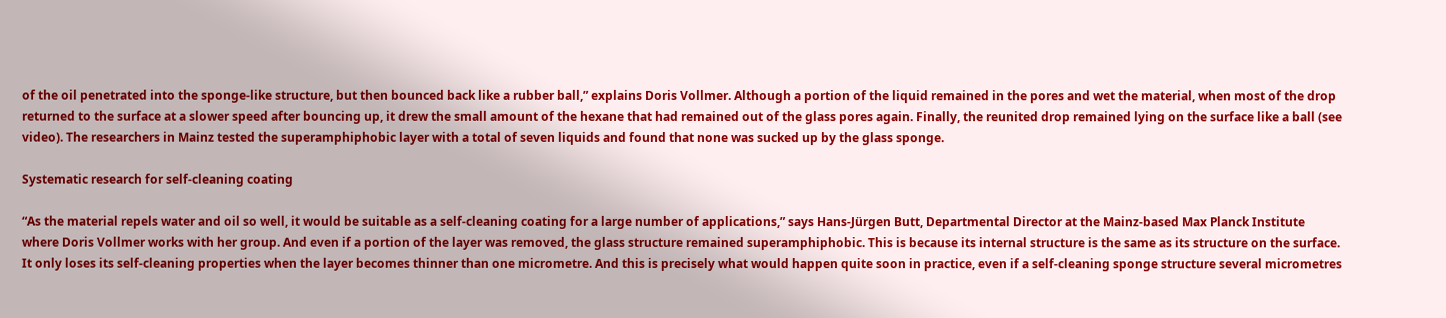of the oil penetrated into the sponge-like structure, but then bounced back like a rubber ball,” explains Doris Vollmer. Although a portion of the liquid remained in the pores and wet the material, when most of the drop returned to the surface at a slower speed after bouncing up, it drew the small amount of the hexane that had remained out of the glass pores again. Finally, the reunited drop remained lying on the surface like a ball (see video). The researchers in Mainz tested the superamphiphobic layer with a total of seven liquids and found that none was sucked up by the glass sponge.

Systematic research for self-cleaning coating

“As the material repels water and oil so well, it would be suitable as a self-cleaning coating for a large number of applications,” says Hans-Jürgen Butt, Departmental Director at the Mainz-based Max Planck Institute where Doris Vollmer works with her group. And even if a portion of the layer was removed, the glass structure remained superamphiphobic. This is because its internal structure is the same as its structure on the surface. It only loses its self-cleaning properties when the layer becomes thinner than one micrometre. And this is precisely what would happen quite soon in practice, even if a self-cleaning sponge structure several micrometres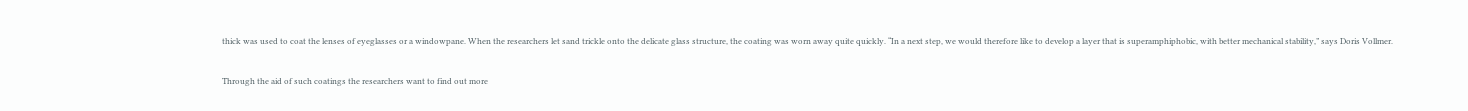thick was used to coat the lenses of eyeglasses or a windowpane. When the researchers let sand trickle onto the delicate glass structure, the coating was worn away quite quickly. “In a next step, we would therefore like to develop a layer that is superamphiphobic, with better mechanical stability,” says Doris Vollmer.

Through the aid of such coatings the researchers want to find out more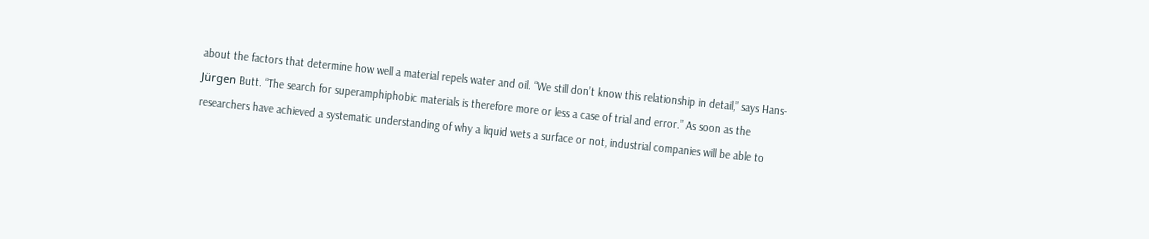about the factors that determine how well a material repels water and oil. “We still don’t know this relationship in detail,” says Hans-Jürgen Butt. “The search for superamphiphobic materials is therefore more or less a case of trial and error.” As soon as the researchers have achieved a systematic understanding of why a liquid wets a surface or not, industrial companies will be able to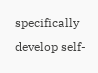specifically develop self-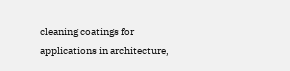cleaning coatings for applications in architecture,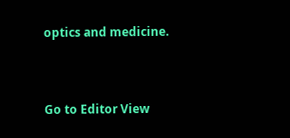optics and medicine.


Go to Editor View